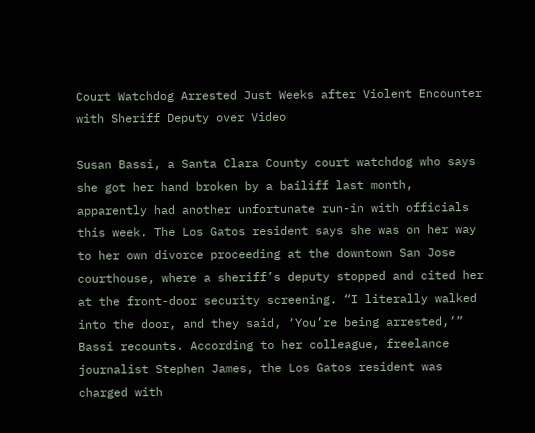Court Watchdog Arrested Just Weeks after Violent Encounter with Sheriff Deputy over Video

Susan Bassi, a Santa Clara County court watchdog who says she got her hand broken by a bailiff last month, apparently had another unfortunate run-in with officials this week. The Los Gatos resident says she was on her way to her own divorce proceeding at the downtown San Jose courthouse, where a sheriff’s deputy stopped and cited her at the front-door security screening. “I literally walked into the door, and they said, ‘You’re being arrested,’” Bassi recounts. According to her colleague, freelance journalist Stephen James, the Los Gatos resident was charged with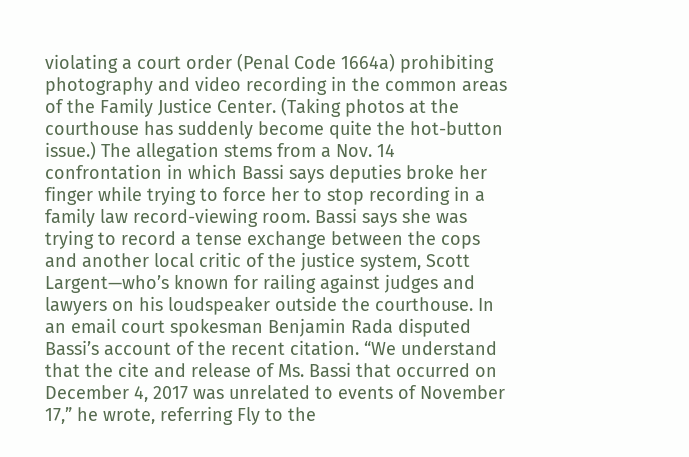violating a court order (Penal Code 1664a) prohibiting photography and video recording in the common areas of the Family Justice Center. (Taking photos at the courthouse has suddenly become quite the hot-button issue.) The allegation stems from a Nov. 14 confrontation in which Bassi says deputies broke her finger while trying to force her to stop recording in a family law record-viewing room. Bassi says she was trying to record a tense exchange between the cops and another local critic of the justice system, Scott Largent—who’s known for railing against judges and lawyers on his loudspeaker outside the courthouse. In an email court spokesman Benjamin Rada disputed Bassi’s account of the recent citation. “We understand that the cite and release of Ms. Bassi that occurred on December 4, 2017 was unrelated to events of November 17,” he wrote, referring Fly to the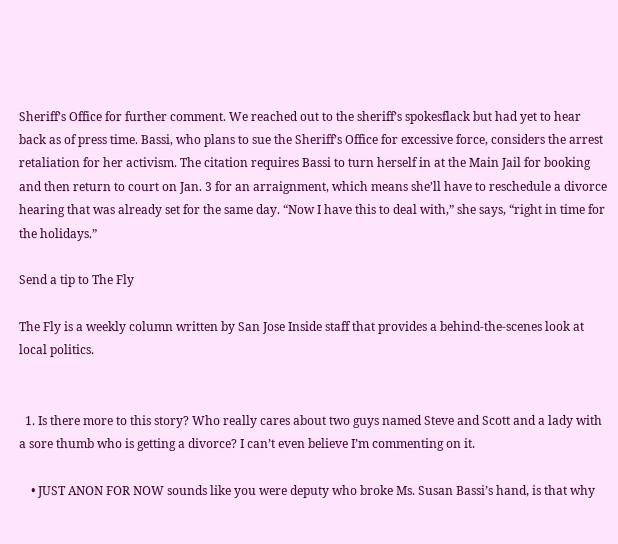Sheriff’s Office for further comment. We reached out to the sheriff’s spokesflack but had yet to hear back as of press time. Bassi, who plans to sue the Sheriff’s Office for excessive force, considers the arrest retaliation for her activism. The citation requires Bassi to turn herself in at the Main Jail for booking and then return to court on Jan. 3 for an arraignment, which means she’ll have to reschedule a divorce hearing that was already set for the same day. “Now I have this to deal with,” she says, “right in time for the holidays.”

Send a tip to The Fly

The Fly is a weekly column written by San Jose Inside staff that provides a behind-the-scenes look at local politics.


  1. Is there more to this story? Who really cares about two guys named Steve and Scott and a lady with a sore thumb who is getting a divorce? I can’t even believe I’m commenting on it.

    • JUST ANON FOR NOW sounds like you were deputy who broke Ms. Susan Bassi’s hand, is that why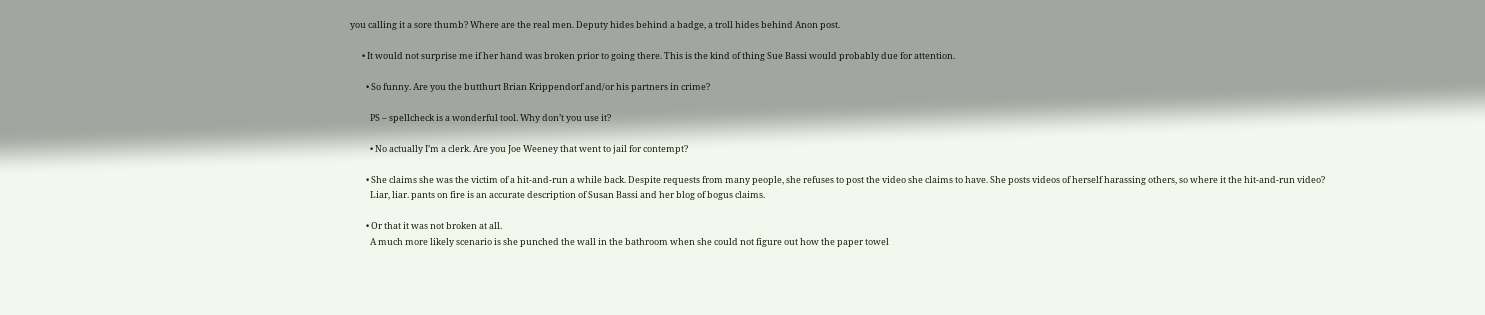you calling it a sore thumb? Where are the real men. Deputy hides behind a badge, a troll hides behind Anon post.

      • It would not surprise me if her hand was broken prior to going there. This is the kind of thing Sue Bassi would probably due for attention.

        • So funny. Are you the butthurt Brian Krippendorf and/or his partners in crime?

          PS – spellcheck is a wonderful tool. Why don’t you use it?

          • No actually I’m a clerk. Are you Joe Weeney that went to jail for contempt?

        • She claims she was the victim of a hit-and-run a while back. Despite requests from many people, she refuses to post the video she claims to have. She posts videos of herself harassing others, so where it the hit-and-run video?
          Liar, liar. pants on fire is an accurate description of Susan Bassi and her blog of bogus claims.

        • Or that it was not broken at all.
          A much more likely scenario is she punched the wall in the bathroom when she could not figure out how the paper towel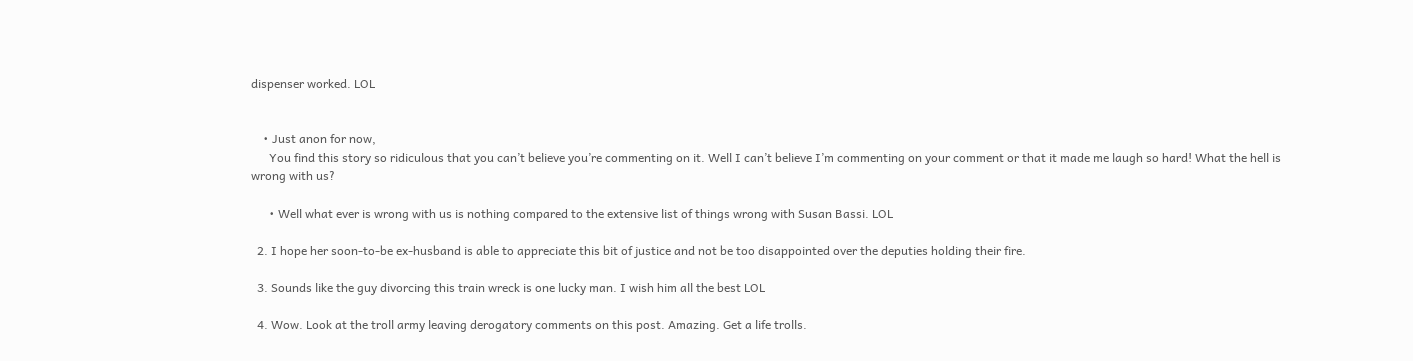dispenser worked. LOL


    • Just anon for now,
      You find this story so ridiculous that you can’t believe you’re commenting on it. Well I can’t believe I’m commenting on your comment or that it made me laugh so hard! What the hell is wrong with us?

      • Well what ever is wrong with us is nothing compared to the extensive list of things wrong with Susan Bassi. LOL

  2. I hope her soon-to-be ex-husband is able to appreciate this bit of justice and not be too disappointed over the deputies holding their fire.

  3. Sounds like the guy divorcing this train wreck is one lucky man. I wish him all the best LOL

  4. Wow. Look at the troll army leaving derogatory comments on this post. Amazing. Get a life trolls.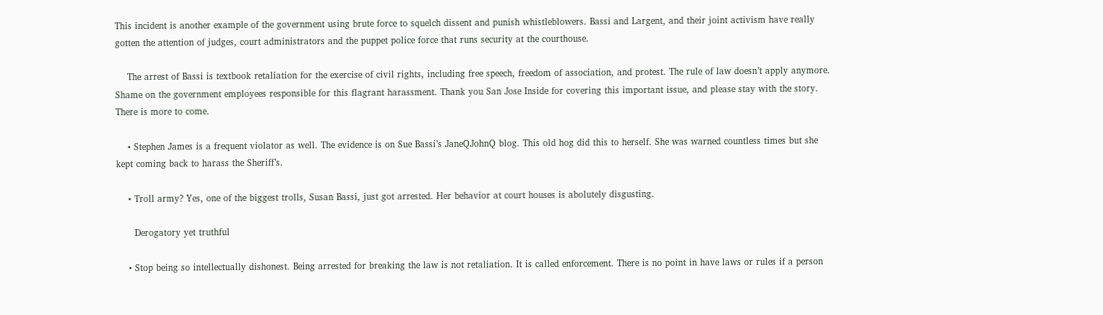This incident is another example of the government using brute force to squelch dissent and punish whistleblowers. Bassi and Largent, and their joint activism have really gotten the attention of judges, court administrators and the puppet police force that runs security at the courthouse.

    The arrest of Bassi is textbook retaliation for the exercise of civil rights, including free speech, freedom of association, and protest. The rule of law doesn’t apply anymore. Shame on the government employees responsible for this flagrant harassment. Thank you San Jose Inside for covering this important issue, and please stay with the story. There is more to come.

    • Stephen James is a frequent violator as well. The evidence is on Sue Bassi’s JaneQJohnQ blog. This old hog did this to herself. She was warned countless times but she kept coming back to harass the Sheriff’s.

    • Troll army? Yes, one of the biggest trolls, Susan Bassi, just got arrested. Her behavior at court houses is abolutely disgusting.

      Derogatory yet truthful

    • Stop being so intellectually dishonest. Being arrested for breaking the law is not retaliation. It is called enforcement. There is no point in have laws or rules if a person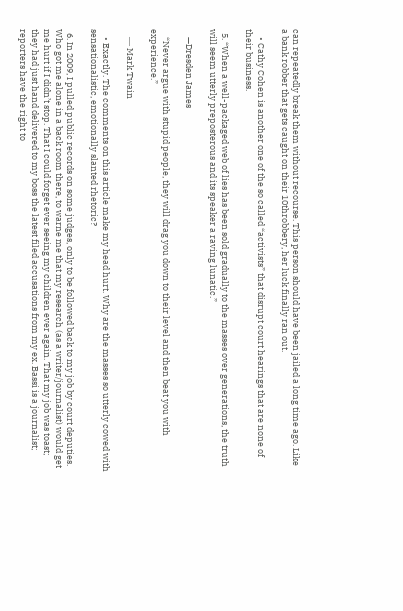can repeatedly break them without recourse. This person should have been jailed a long time ago. Like a bank robber that gets caught on their 10throbbery, her luck finally ran out.

    • Cathy Cohen is another one of the so called “activists” that disrupt court hearings that are none of their business.

  5. “When a well-packaged web of lies has been sold gradually to the masses over generations, the truth will seem utterly preposterous and its speaker a raving lunatic.”

    —Dresden James

    “Never argue with stupid people, they will drag you down to their level and then beat you with experience.”

    ― Mark Twain

    • Exactly. The comments on this article make my head hurt. Why are the masses so utterly cowed with sensationalistic, emotionally slanted rhetoric?

  6. In 2009, I pulled public records on some judges, only to be followed back to my job by court deputies. Who got me alone in a back room there, to warne me that my research (as a writer/journalist) would get me hurt if I didn’t stop. That I could forget ever seeing my children ever again. That my job was toast; they had just hand delivered to my boss the latest filed accusations from my ex. Bassi is a journalist; reporters have the right to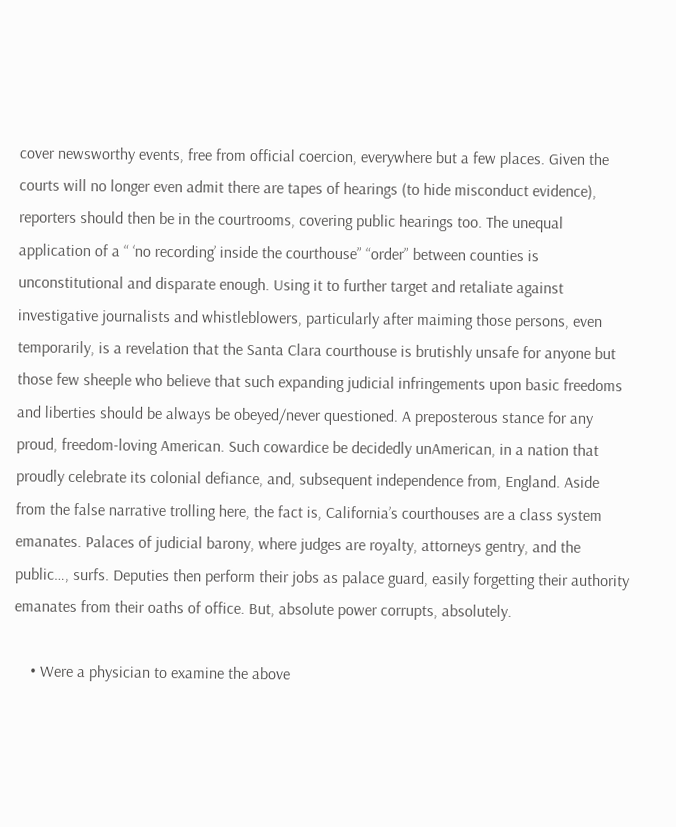cover newsworthy events, free from official coercion, everywhere but a few places. Given the courts will no longer even admit there are tapes of hearings (to hide misconduct evidence), reporters should then be in the courtrooms, covering public hearings too. The unequal application of a “ ‘no recording’ inside the courthouse” “order” between counties is unconstitutional and disparate enough. Using it to further target and retaliate against investigative journalists and whistleblowers, particularly after maiming those persons, even temporarily, is a revelation that the Santa Clara courthouse is brutishly unsafe for anyone but those few sheeple who believe that such expanding judicial infringements upon basic freedoms and liberties should be always be obeyed/never questioned. A preposterous stance for any proud, freedom-loving American. Such cowardice be decidedly unAmerican, in a nation that proudly celebrate its colonial defiance, and, subsequent independence from, England. Aside from the false narrative trolling here, the fact is, California’s courthouses are a class system emanates. Palaces of judicial barony, where judges are royalty, attorneys gentry, and the public…, surfs. Deputies then perform their jobs as palace guard, easily forgetting their authority emanates from their oaths of office. But, absolute power corrupts, absolutely.

    • Were a physician to examine the above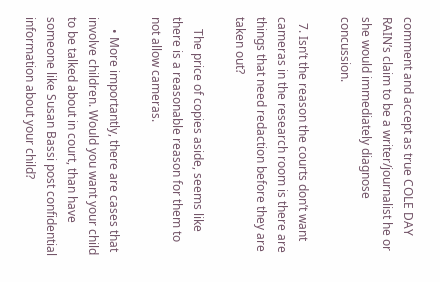comment and accept as true COLE DAY RAIN’s claim to be a writer/journalist he or she would immediately diagnose concussion.

  7. Isn’t the reason the courts don’t want cameras in the research room is there are things that need redaction before they are taken out?

    The price of copies aside, seems like there is a reasonable reason for them to not allow cameras.

    • More importantly, there are cases that involve children. Would you want your child to be talked about in court, than have someone like Susan Bassi post confidential information about your child?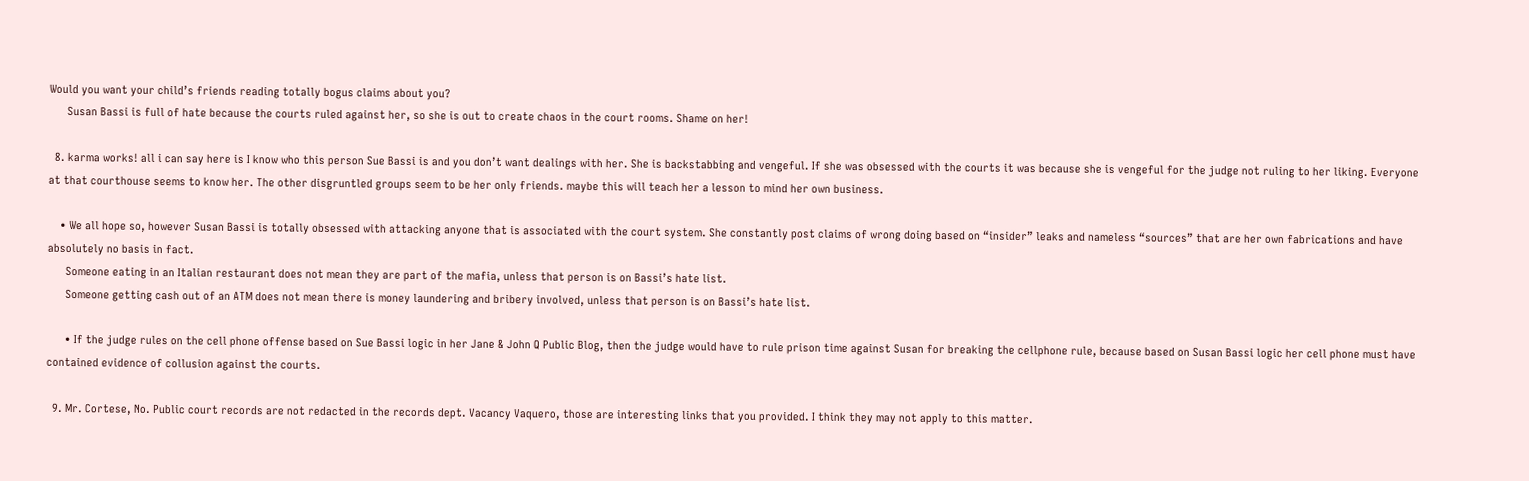Would you want your child’s friends reading totally bogus claims about you?
      Susan Bassi is full of hate because the courts ruled against her, so she is out to create chaos in the court rooms. Shame on her!

  8. karma works! all i can say here is I know who this person Sue Bassi is and you don’t want dealings with her. She is backstabbing and vengeful. If she was obsessed with the courts it was because she is vengeful for the judge not ruling to her liking. Everyone at that courthouse seems to know her. The other disgruntled groups seem to be her only friends. maybe this will teach her a lesson to mind her own business.

    • We all hope so, however Susan Bassi is totally obsessed with attacking anyone that is associated with the court system. She constantly post claims of wrong doing based on “insider” leaks and nameless “sources” that are her own fabrications and have absolutely no basis in fact.
      Someone eating in an Italian restaurant does not mean they are part of the mafia, unless that person is on Bassi’s hate list.
      Someone getting cash out of an ATM does not mean there is money laundering and bribery involved, unless that person is on Bassi’s hate list.

      • If the judge rules on the cell phone offense based on Sue Bassi logic in her Jane & John Q Public Blog, then the judge would have to rule prison time against Susan for breaking the cellphone rule, because based on Susan Bassi logic her cell phone must have contained evidence of collusion against the courts.

  9. Mr. Cortese, No. Public court records are not redacted in the records dept. Vacancy Vaquero, those are interesting links that you provided. I think they may not apply to this matter.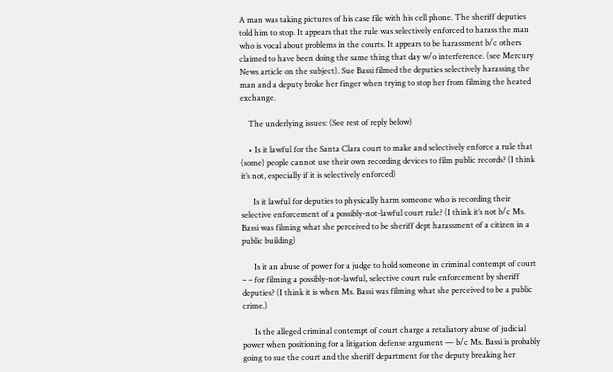A man was taking pictures of his case file with his cell phone. The sheriff deputies told him to stop. It appears that the rule was selectively enforced to harass the man who is vocal about problems in the courts. It appears to be harassment b/c others claimed to have been doing the same thing that day w/o interference. (see Mercury News article on the subject). Sue Bassi filmed the deputies selectively harassing the man and a deputy broke her finger when trying to stop her from filming the heated exchange.

    The underlying issues: (See rest of reply below)

    • Is it lawful for the Santa Clara court to make and selectively enforce a rule that (some) people cannot use their own recording devices to film public records? (I think it’s not, especially if it is selectively enforced)

      Is it lawful for deputies to physically harm someone who is recording their selective enforcement of a possibly-not-lawful court rule? (I think it’s not b/c Ms. Bassi was filming what she perceived to be sheriff dept harassment of a citizen in a public building)

      Is it an abuse of power for a judge to hold someone in criminal contempt of court – – for filming a possibly-not-lawful, selective court rule enforcement by sheriff deputies? (I think it is when Ms. Bassi was filming what she perceived to be a public crime.)

      Is the alleged criminal contempt of court charge a retaliatory abuse of judicial power when positioning for a litigation defense argument — b/c Ms. Bassi is probably going to sue the court and the sheriff department for the deputy breaking her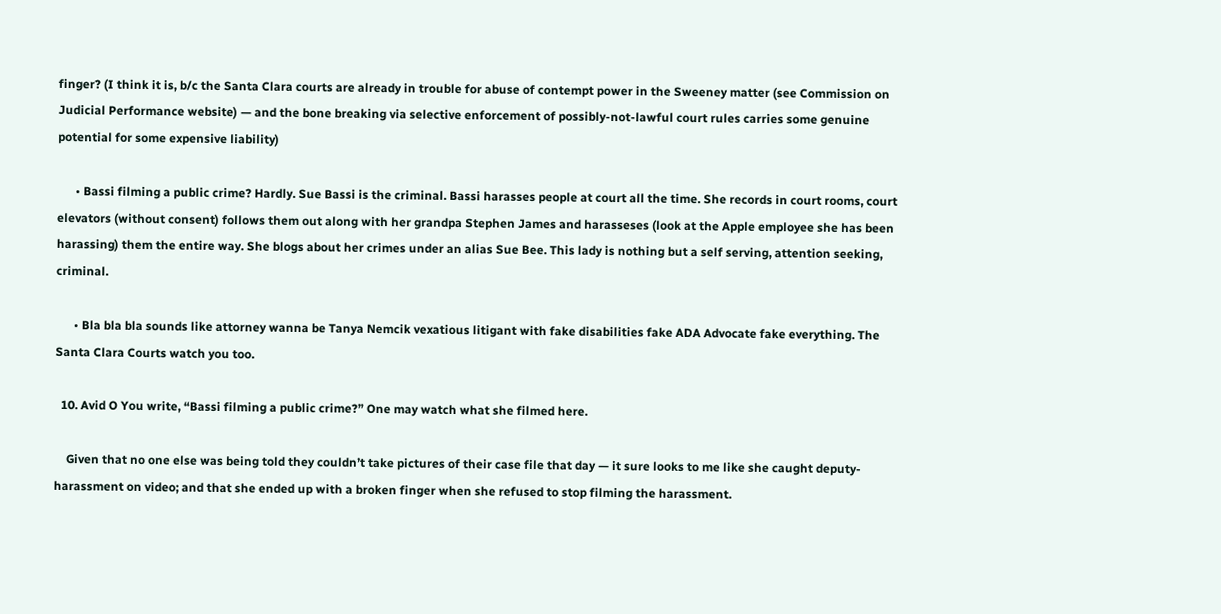finger? (I think it is, b/c the Santa Clara courts are already in trouble for abuse of contempt power in the Sweeney matter (see Commission on Judicial Performance website) — and the bone breaking via selective enforcement of possibly-not-lawful court rules carries some genuine potential for some expensive liability)

      • Bassi filming a public crime? Hardly. Sue Bassi is the criminal. Bassi harasses people at court all the time. She records in court rooms, court elevators (without consent) follows them out along with her grandpa Stephen James and harasseses (look at the Apple employee she has been harassing) them the entire way. She blogs about her crimes under an alias Sue Bee. This lady is nothing but a self serving, attention seeking, criminal.

      • Bla bla bla sounds like attorney wanna be Tanya Nemcik vexatious litigant with fake disabilities fake ADA Advocate fake everything. The Santa Clara Courts watch you too.

  10. Avid O You write, “Bassi filming a public crime?” One may watch what she filmed here.

    Given that no one else was being told they couldn’t take pictures of their case file that day — it sure looks to me like she caught deputy-harassment on video; and that she ended up with a broken finger when she refused to stop filming the harassment.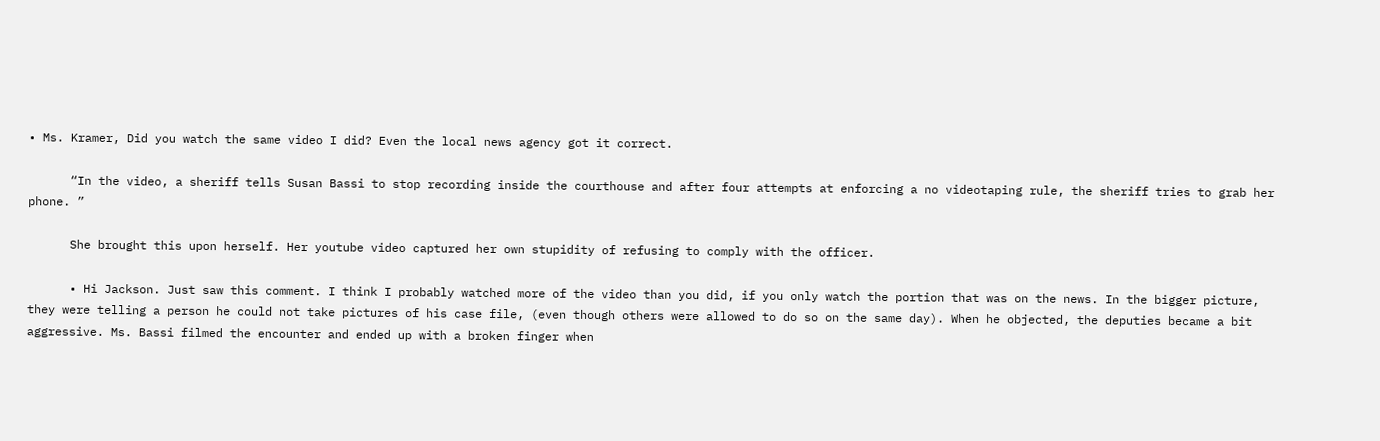• Ms. Kramer, Did you watch the same video I did? Even the local news agency got it correct.

      “In the video, a sheriff tells Susan Bassi to stop recording inside the courthouse and after four attempts at enforcing a no videotaping rule, the sheriff tries to grab her phone. ”

      She brought this upon herself. Her youtube video captured her own stupidity of refusing to comply with the officer.

      • Hi Jackson. Just saw this comment. I think I probably watched more of the video than you did, if you only watch the portion that was on the news. In the bigger picture, they were telling a person he could not take pictures of his case file, (even though others were allowed to do so on the same day). When he objected, the deputies became a bit aggressive. Ms. Bassi filmed the encounter and ended up with a broken finger when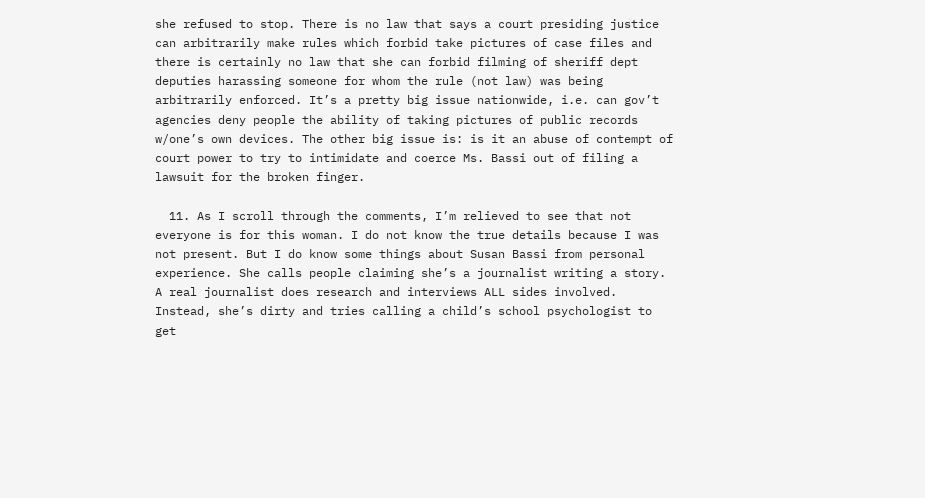she refused to stop. There is no law that says a court presiding justice can arbitrarily make rules which forbid take pictures of case files and there is certainly no law that she can forbid filming of sheriff dept deputies harassing someone for whom the rule (not law) was being arbitrarily enforced. It’s a pretty big issue nationwide, i.e. can gov’t agencies deny people the ability of taking pictures of public records w/one’s own devices. The other big issue is: is it an abuse of contempt of court power to try to intimidate and coerce Ms. Bassi out of filing a lawsuit for the broken finger.

  11. As I scroll through the comments, I’m relieved to see that not everyone is for this woman. I do not know the true details because I was not present. But I do know some things about Susan Bassi from personal experience. She calls people claiming she’s a journalist writing a story. A real journalist does research and interviews ALL sides involved. Instead, she’s dirty and tries calling a child’s school psychologist to get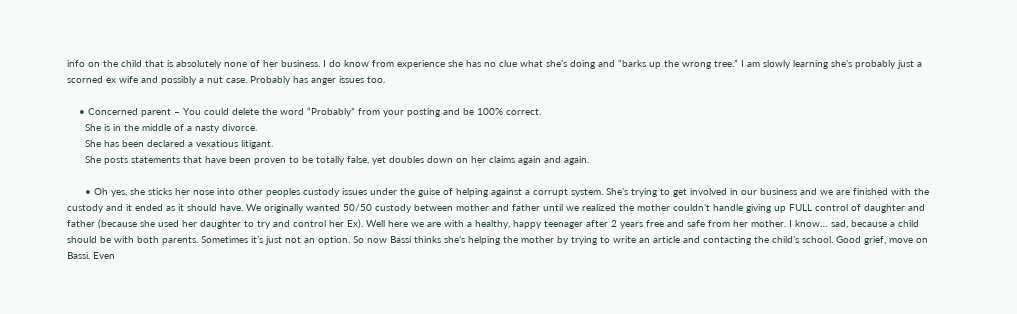info on the child that is absolutely none of her business. I do know from experience she has no clue what she’s doing and “barks up the wrong tree.” I am slowly learning she’s probably just a scorned ex wife and possibly a nut case. Probably has anger issues too.

    • Concerned parent – You could delete the word “Probably” from your posting and be 100% correct.
      She is in the middle of a nasty divorce.
      She has been declared a vexatious litigant.
      She posts statements that have been proven to be totally false, yet doubles down on her claims again and again.

      • Oh yes, she sticks her nose into other peoples custody issues under the guise of helping against a corrupt system. She’s trying to get involved in our business and we are finished with the custody and it ended as it should have. We originally wanted 50/50 custody between mother and father until we realized the mother couldn’t handle giving up FULL control of daughter and father (because she used her daughter to try and control her Ex). Well here we are with a healthy, happy teenager after 2 years free and safe from her mother. I know… sad, because a child should be with both parents. Sometimes it’s just not an option. So now Bassi thinks she’s helping the mother by trying to write an article and contacting the child’s school. Good grief, move on Bassi. Even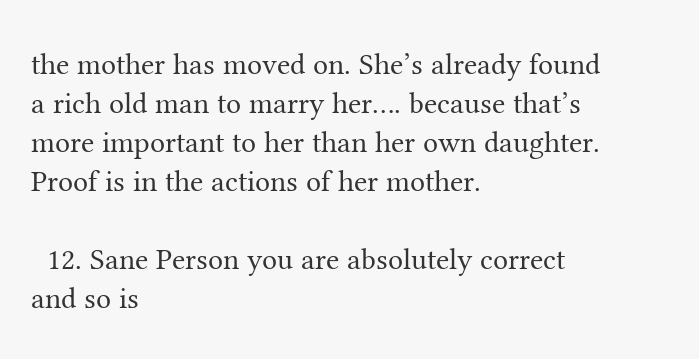the mother has moved on. She’s already found a rich old man to marry her…. because that’s more important to her than her own daughter. Proof is in the actions of her mother.

  12. Sane Person you are absolutely correct and so is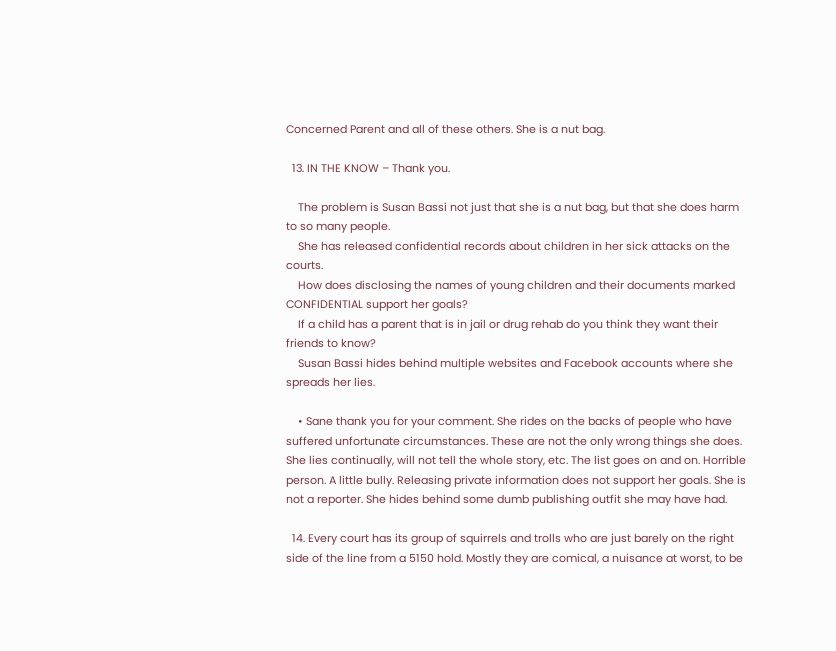Concerned Parent and all of these others. She is a nut bag.

  13. IN THE KNOW – Thank you.

    The problem is Susan Bassi not just that she is a nut bag, but that she does harm to so many people.
    She has released confidential records about children in her sick attacks on the courts.
    How does disclosing the names of young children and their documents marked CONFIDENTIAL support her goals?
    If a child has a parent that is in jail or drug rehab do you think they want their friends to know?
    Susan Bassi hides behind multiple websites and Facebook accounts where she spreads her lies.

    • Sane thank you for your comment. She rides on the backs of people who have suffered unfortunate circumstances. These are not the only wrong things she does. She lies continually, will not tell the whole story, etc. The list goes on and on. Horrible person. A little bully. Releasing private information does not support her goals. She is not a reporter. She hides behind some dumb publishing outfit she may have had.

  14. Every court has its group of squirrels and trolls who are just barely on the right side of the line from a 5150 hold. Mostly they are comical, a nuisance at worst, to be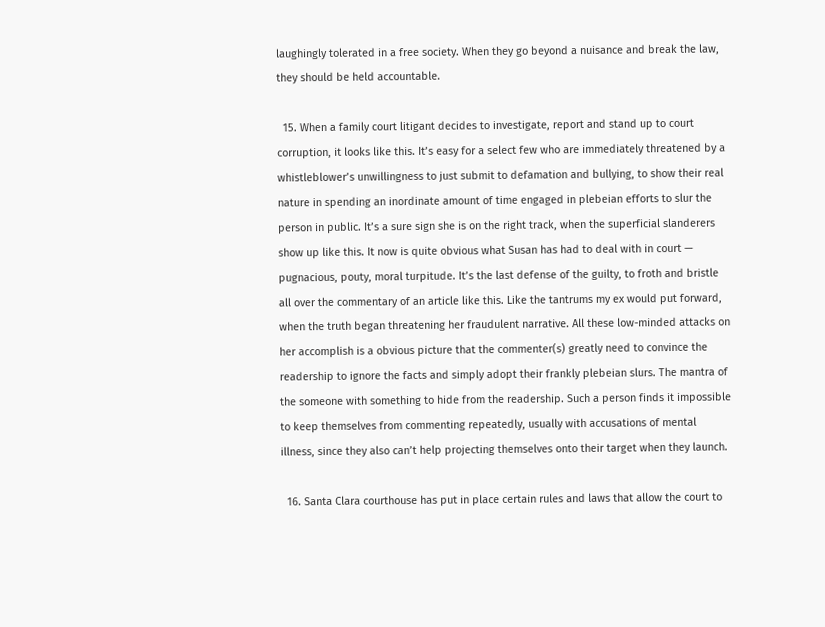laughingly tolerated in a free society. When they go beyond a nuisance and break the law, they should be held accountable.

  15. When a family court litigant decides to investigate, report and stand up to court corruption, it looks like this. It’s easy for a select few who are immediately threatened by a whistleblower’s unwillingness to just submit to defamation and bullying, to show their real nature in spending an inordinate amount of time engaged in plebeian efforts to slur the person in public. It’s a sure sign she is on the right track, when the superficial slanderers show up like this. It now is quite obvious what Susan has had to deal with in court — pugnacious, pouty, moral turpitude. It’s the last defense of the guilty, to froth and bristle all over the commentary of an article like this. Like the tantrums my ex would put forward, when the truth began threatening her fraudulent narrative. All these low-minded attacks on her accomplish is a obvious picture that the commenter(s) greatly need to convince the readership to ignore the facts and simply adopt their frankly plebeian slurs. The mantra of the someone with something to hide from the readership. Such a person finds it impossible to keep themselves from commenting repeatedly, usually with accusations of mental illness, since they also can’t help projecting themselves onto their target when they launch.

  16. Santa Clara courthouse has put in place certain rules and laws that allow the court to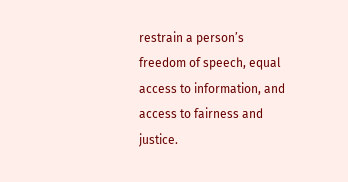restrain a person’s freedom of speech, equal access to information, and access to fairness and justice.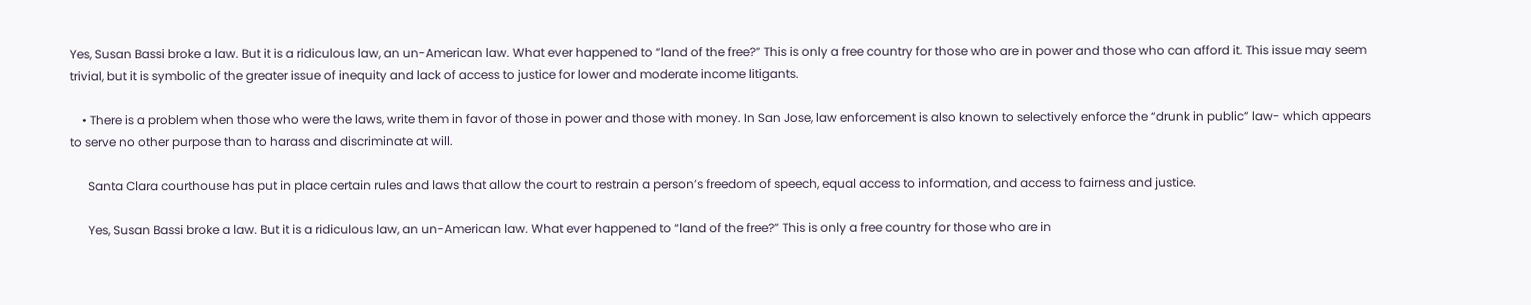Yes, Susan Bassi broke a law. But it is a ridiculous law, an un-American law. What ever happened to “land of the free?” This is only a free country for those who are in power and those who can afford it. This issue may seem trivial, but it is symbolic of the greater issue of inequity and lack of access to justice for lower and moderate income litigants.

    • There is a problem when those who were the laws, write them in favor of those in power and those with money. In San Jose, law enforcement is also known to selectively enforce the “drunk in public” law- which appears to serve no other purpose than to harass and discriminate at will.

      Santa Clara courthouse has put in place certain rules and laws that allow the court to restrain a person’s freedom of speech, equal access to information, and access to fairness and justice.

      Yes, Susan Bassi broke a law. But it is a ridiculous law, an un-American law. What ever happened to “land of the free?” This is only a free country for those who are in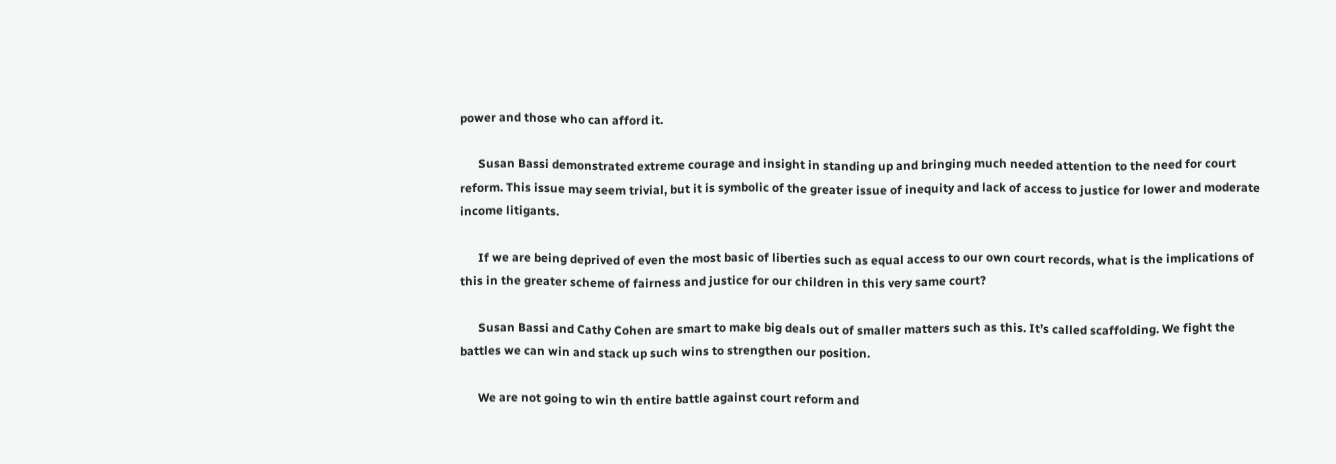power and those who can afford it.

      Susan Bassi demonstrated extreme courage and insight in standing up and bringing much needed attention to the need for court reform. This issue may seem trivial, but it is symbolic of the greater issue of inequity and lack of access to justice for lower and moderate income litigants.

      If we are being deprived of even the most basic of liberties such as equal access to our own court records, what is the implications of this in the greater scheme of fairness and justice for our children in this very same court?

      Susan Bassi and Cathy Cohen are smart to make big deals out of smaller matters such as this. It’s called scaffolding. We fight the battles we can win and stack up such wins to strengthen our position.

      We are not going to win th entire battle against court reform and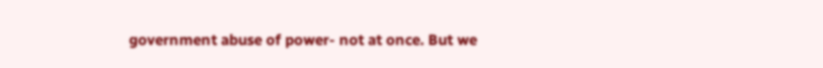government abuse of power- not at once. But we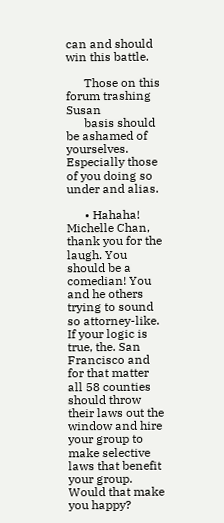can and should win this battle.

      Those on this forum trashing Susan
      basis should be ashamed of yourselves. Especially those of you doing so under and alias.

      • Hahaha! Michelle Chan, thank you for the laugh. You should be a comedian! You and he others trying to sound so attorney-like. If your logic is true, the. San Francisco and for that matter all 58 counties should throw their laws out the window and hire your group to make selective laws that benefit your group. Would that make you happy?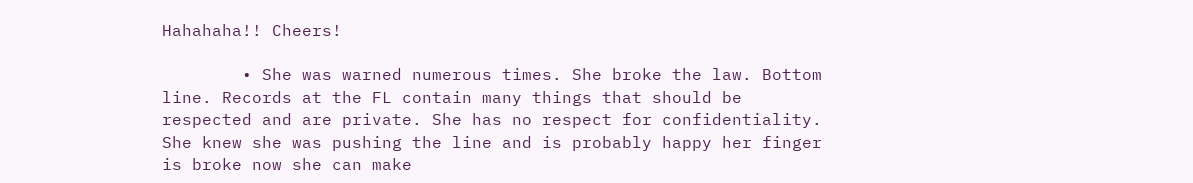Hahahaha!! Cheers!

        • She was warned numerous times. She broke the law. Bottom line. Records at the FL contain many things that should be respected and are private. She has no respect for confidentiality. She knew she was pushing the line and is probably happy her finger is broke now she can make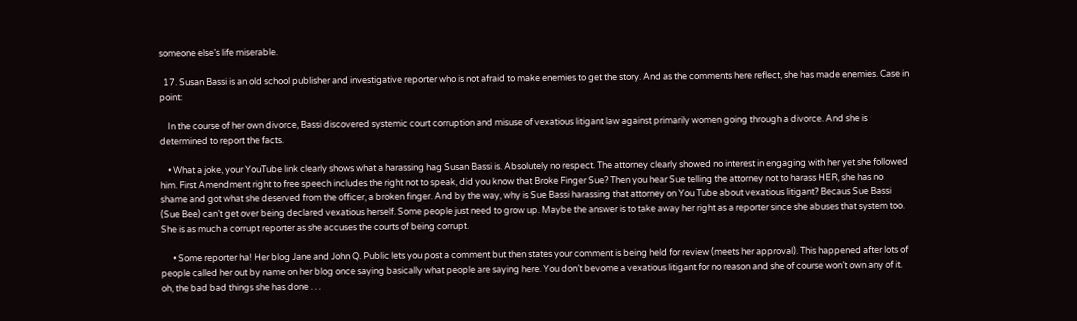someone else’s life miserable.

  17. Susan Bassi is an old school publisher and investigative reporter who is not afraid to make enemies to get the story. And as the comments here reflect, she has made enemies. Case in point:

    In the course of her own divorce, Bassi discovered systemic court corruption and misuse of vexatious litigant law against primarily women going through a divorce. And she is determined to report the facts.

    • What a joke, your YouTube link clearly shows what a harassing hag Susan Bassi is. Absolutely no respect. The attorney clearly showed no interest in engaging with her yet she followed him. First Amendment right to free speech includes the right not to speak, did you know that Broke Finger Sue? Then you hear Sue telling the attorney not to harass HER, she has no shame and got what she deserved from the officer, a broken finger. And by the way, why is Sue Bassi harassing that attorney on You Tube about vexatious litigant? Becaus Sue Bassi (Sue Bee) can’t get over being declared vexatious herself. Some people just need to grow up. Maybe the answer is to take away her right as a reporter since she abuses that system too. She is as much a corrupt reporter as she accuses the courts of being corrupt.

      • Some reporter ha! Her blog Jane and John Q. Public lets you post a comment but then states your comment is being held for review (meets her approval). This happened after lots of people called her out by name on her blog once saying basically what people are saying here. You don’t bevome a vexatious litigant for no reason and she of course won’t own any of it. oh, the bad bad things she has done . . .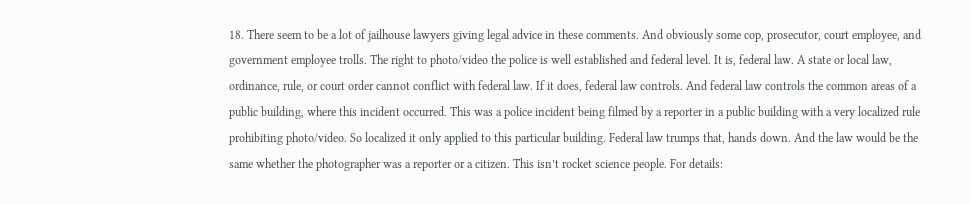18. There seem to be a lot of jailhouse lawyers giving legal advice in these comments. And obviously some cop, prosecutor, court employee, and government employee trolls. The right to photo/video the police is well established and federal level. It is, federal law. A state or local law, ordinance, rule, or court order cannot conflict with federal law. If it does, federal law controls. And federal law controls the common areas of a public building, where this incident occurred. This was a police incident being filmed by a reporter in a public building with a very localized rule prohibiting photo/video. So localized it only applied to this particular building. Federal law trumps that, hands down. And the law would be the same whether the photographer was a reporter or a citizen. This isn’t rocket science people. For details: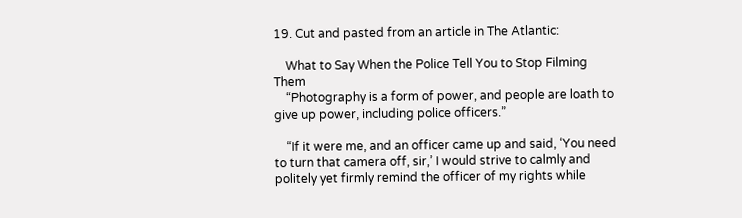19. Cut and pasted from an article in The Atlantic:

    What to Say When the Police Tell You to Stop Filming Them
    “Photography is a form of power, and people are loath to give up power, including police officers.”

    “If it were me, and an officer came up and said, ‘You need to turn that camera off, sir,’ I would strive to calmly and politely yet firmly remind the officer of my rights while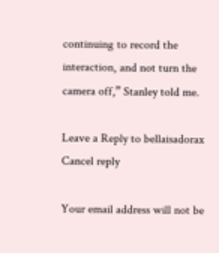continuing to record the interaction, and not turn the camera off,” Stanley told me.

Leave a Reply to bellaisadorax Cancel reply

Your email address will not be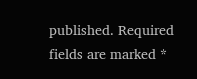published. Required fields are marked *